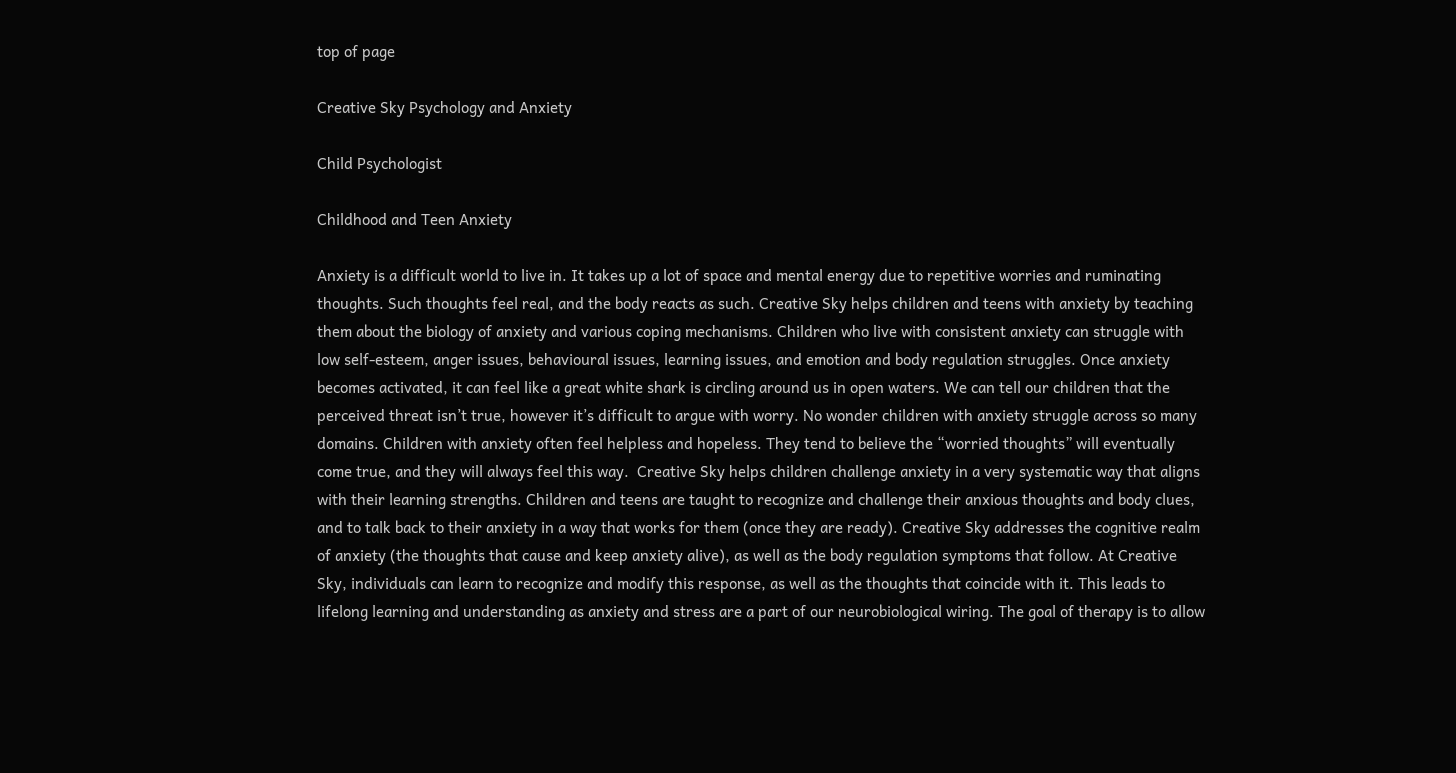top of page

Creative Sky Psychology and Anxiety

Child Psychologist

Childhood and Teen Anxiety

Anxiety is a difficult world to live in. It takes up a lot of space and mental energy due to repetitive worries and ruminating thoughts. Such thoughts feel real, and the body reacts as such. Creative Sky helps children and teens with anxiety by teaching them about the biology of anxiety and various coping mechanisms. Children who live with consistent anxiety can struggle with low self-esteem, anger issues, behavioural issues, learning issues, and emotion and body regulation struggles. Once anxiety becomes activated, it can feel like a great white shark is circling around us in open waters. We can tell our children that the perceived threat isn’t true, however it’s difficult to argue with worry. No wonder children with anxiety struggle across so many domains. Children with anxiety often feel helpless and hopeless. They tend to believe the “worried thoughts” will eventually come true, and they will always feel this way.  Creative Sky helps children challenge anxiety in a very systematic way that aligns with their learning strengths. Children and teens are taught to recognize and challenge their anxious thoughts and body clues, and to talk back to their anxiety in a way that works for them (once they are ready). Creative Sky addresses the cognitive realm of anxiety (the thoughts that cause and keep anxiety alive), as well as the body regulation symptoms that follow. At Creative Sky, individuals can learn to recognize and modify this response, as well as the thoughts that coincide with it. This leads to lifelong learning and understanding as anxiety and stress are a part of our neurobiological wiring. The goal of therapy is to allow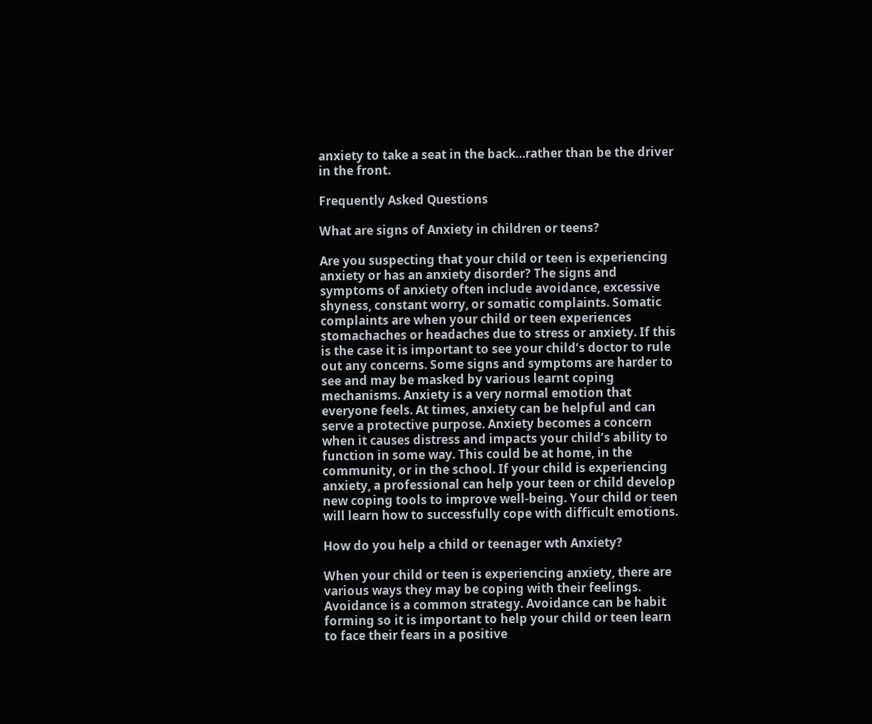anxiety to take a seat in the back…rather than be the driver in the front.

Frequently Asked Questions

What are signs of Anxiety in children or teens?

Are you suspecting that your child or teen is experiencing anxiety or has an anxiety disorder? The signs and symptoms of anxiety often include avoidance, excessive shyness, constant worry, or somatic complaints. Somatic complaints are when your child or teen experiences stomachaches or headaches due to stress or anxiety. If this is the case it is important to see your child’s doctor to rule out any concerns. Some signs and symptoms are harder to see and may be masked by various learnt coping mechanisms. Anxiety is a very normal emotion that everyone feels. At times, anxiety can be helpful and can serve a protective purpose. Anxiety becomes a concern when it causes distress and impacts your child’s ability to function in some way. This could be at home, in the community, or in the school. If your child is experiencing anxiety, a professional can help your teen or child develop new coping tools to improve well-being. Your child or teen will learn how to successfully cope with difficult emotions.

How do you help a child or teenager wth Anxiety?

When your child or teen is experiencing anxiety, there are various ways they may be coping with their feelings. Avoidance is a common strategy. Avoidance can be habit forming so it is important to help your child or teen learn to face their fears in a positive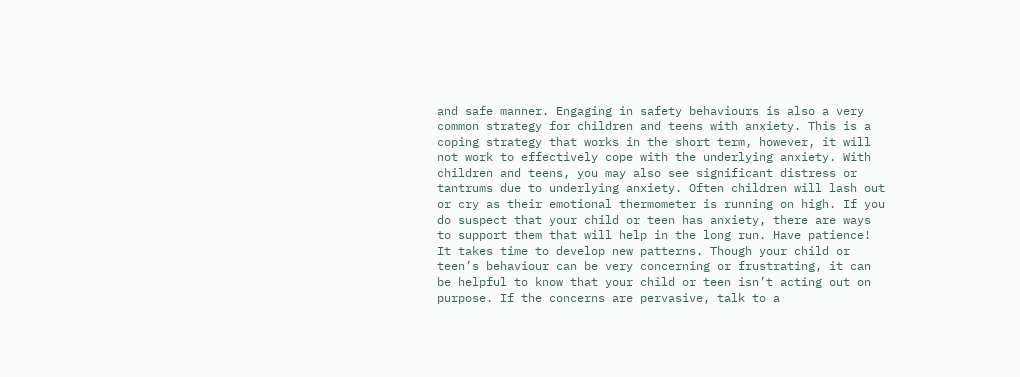and safe manner. Engaging in safety behaviours is also a very common strategy for children and teens with anxiety. This is a coping strategy that works in the short term, however, it will not work to effectively cope with the underlying anxiety. With children and teens, you may also see significant distress or tantrums due to underlying anxiety. Often children will lash out or cry as their emotional thermometer is running on high. If you do suspect that your child or teen has anxiety, there are ways to support them that will help in the long run. Have patience! It takes time to develop new patterns. Though your child or teen’s behaviour can be very concerning or frustrating, it can be helpful to know that your child or teen isn’t acting out on purpose. If the concerns are pervasive, talk to a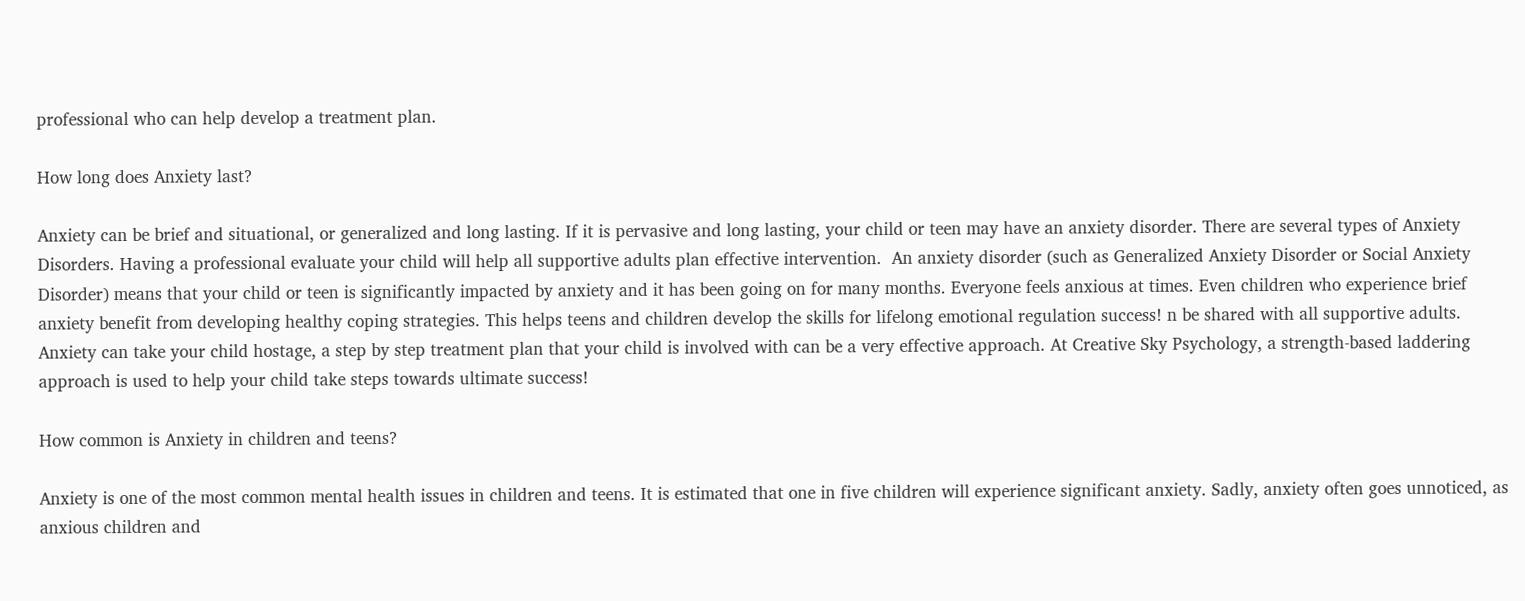professional who can help develop a treatment plan.

How long does Anxiety last?

Anxiety can be brief and situational, or generalized and long lasting. If it is pervasive and long lasting, your child or teen may have an anxiety disorder. There are several types of Anxiety Disorders. Having a professional evaluate your child will help all supportive adults plan effective intervention.  An anxiety disorder (such as Generalized Anxiety Disorder or Social Anxiety Disorder) means that your child or teen is significantly impacted by anxiety and it has been going on for many months. Everyone feels anxious at times. Even children who experience brief anxiety benefit from developing healthy coping strategies. This helps teens and children develop the skills for lifelong emotional regulation success! n be shared with all supportive adults. Anxiety can take your child hostage, a step by step treatment plan that your child is involved with can be a very effective approach. At Creative Sky Psychology, a strength-based laddering approach is used to help your child take steps towards ultimate success!

How common is Anxiety in children and teens?

Anxiety is one of the most common mental health issues in children and teens. It is estimated that one in five children will experience significant anxiety. Sadly, anxiety often goes unnoticed, as anxious children and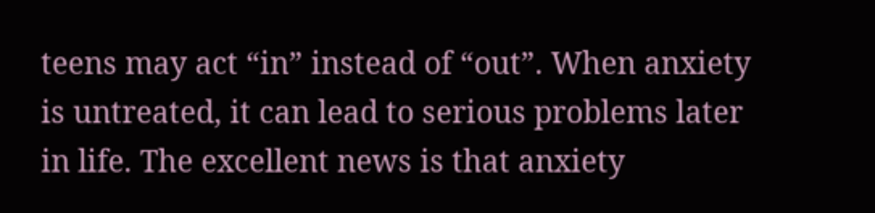teens may act “in” instead of “out”. When anxiety is untreated, it can lead to serious problems later in life. The excellent news is that anxiety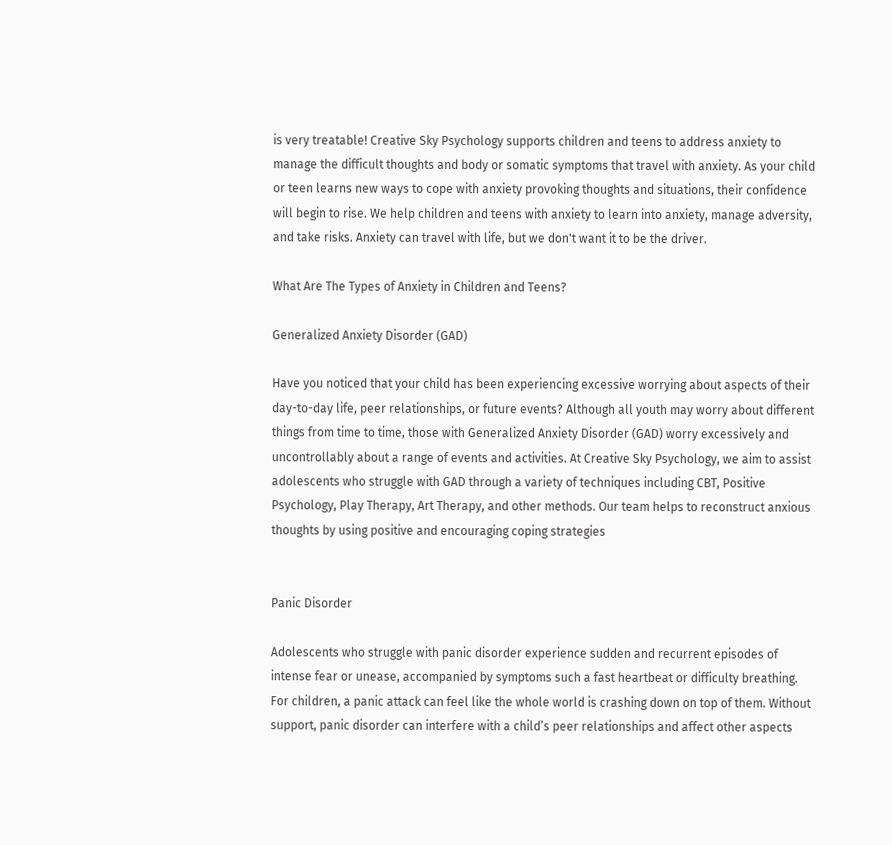is very treatable! Creative Sky Psychology supports children and teens to address anxiety to manage the difficult thoughts and body or somatic symptoms that travel with anxiety. As your child or teen learns new ways to cope with anxiety provoking thoughts and situations, their confidence will begin to rise. We help children and teens with anxiety to learn into anxiety, manage adversity, and take risks. Anxiety can travel with life, but we don't want it to be the driver.

What Are The Types of Anxiety in Children and Teens?

Generalized Anxiety Disorder (GAD)

Have you noticed that your child has been experiencing excessive worrying about aspects of their day-to-day life, peer relationships, or future events? Although all youth may worry about different things from time to time, those with Generalized Anxiety Disorder (GAD) worry excessively and uncontrollably about a range of events and activities. At Creative Sky Psychology, we aim to assist adolescents who struggle with GAD through a variety of techniques including CBT, Positive Psychology, Play Therapy, Art Therapy, and other methods. Our team helps to reconstruct anxious thoughts by using positive and encouraging coping strategies


Panic Disorder

Adolescents who struggle with panic disorder experience sudden and recurrent episodes of intense fear or unease, accompanied by symptoms such a fast heartbeat or difficulty breathing. For children, a panic attack can feel like the whole world is crashing down on top of them. Without support, panic disorder can interfere with a child’s peer relationships and affect other aspects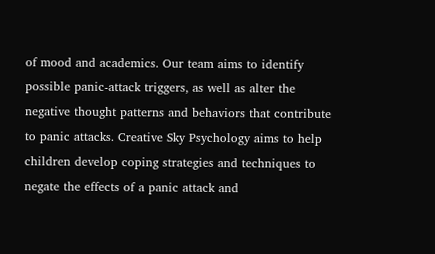of mood and academics. Our team aims to identify possible panic-attack triggers, as well as alter the negative thought patterns and behaviors that contribute to panic attacks. Creative Sky Psychology aims to help children develop coping strategies and techniques to negate the effects of a panic attack and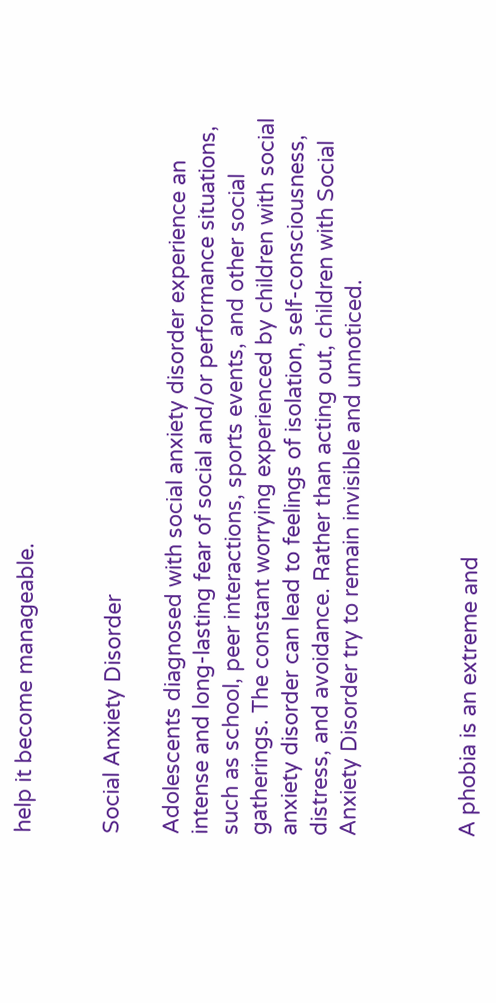help it become manageable.


Social Anxiety Disorder

Adolescents diagnosed with social anxiety disorder experience an intense and long-lasting fear of social and/or performance situations, such as school, peer interactions, sports events, and other social gatherings. The constant worrying experienced by children with social anxiety disorder can lead to feelings of isolation, self-consciousness, distress, and avoidance. Rather than acting out, children with Social Anxiety Disorder try to remain invisible and unnoticed.



A phobia is an extreme and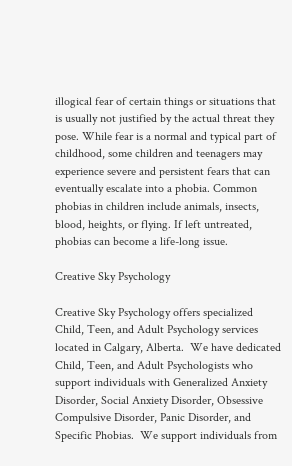illogical fear of certain things or situations that is usually not justified by the actual threat they pose. While fear is a normal and typical part of childhood, some children and teenagers may experience severe and persistent fears that can eventually escalate into a phobia. Common phobias in children include animals, insects, blood, heights, or flying. If left untreated, phobias can become a life-long issue.

Creative Sky Psychology

Creative Sky Psychology offers specialized Child, Teen, and Adult Psychology services located in Calgary, Alberta.  We have dedicated Child, Teen, and Adult Psychologists who support individuals with Generalized Anxiety Disorder, Social Anxiety Disorder, Obsessive Compulsive Disorder, Panic Disorder, and Specific Phobias.  We support individuals from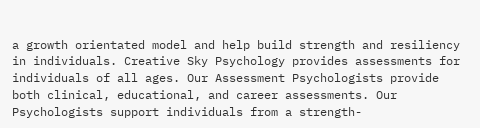a growth orientated model and help build strength and resiliency in individuals. Creative Sky Psychology provides assessments for individuals of all ages. Our Assessment Psychologists provide both clinical, educational, and career assessments. Our Psychologists support individuals from a strength-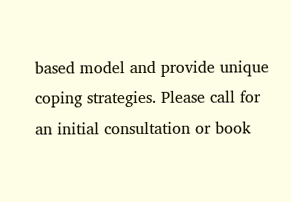based model and provide unique coping strategies. Please call for an initial consultation or book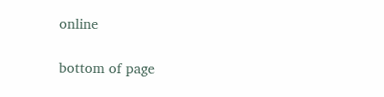online

bottom of page